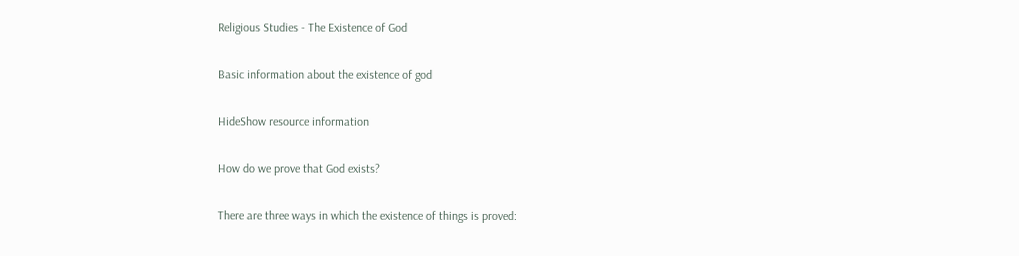Religious Studies - The Existence of God

Basic information about the existence of god

HideShow resource information

How do we prove that God exists?

There are three ways in which the existence of things is proved: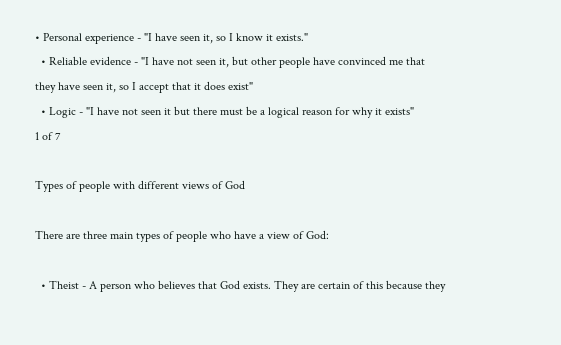• Personal experience - "I have seen it, so I know it exists."
  • Reliable evidence - "I have not seen it, but other people have convinced me that they have seen it, so I accept that it does exist"
  • Logic - "I have not seen it but there must be a logical reason for why it exists"
1 of 7

Types of people with different views of God

There are three main types of people who have a view of God:

  • Theist - A person who believes that God exists. They are certain of this because they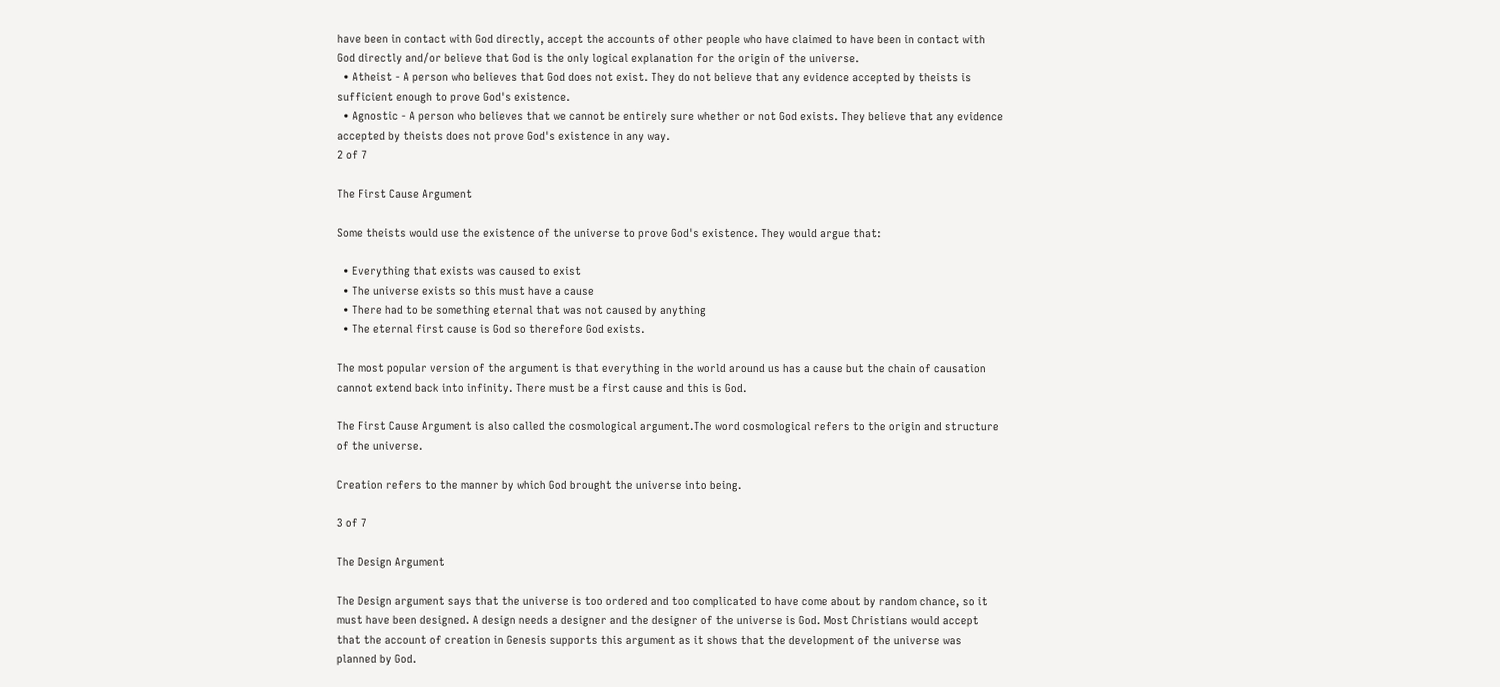have been in contact with God directly, accept the accounts of other people who have claimed to have been in contact with God directly and/or believe that God is the only logical explanation for the origin of the universe.
  • Atheist - A person who believes that God does not exist. They do not believe that any evidence accepted by theists is sufficient enough to prove God's existence.
  • Agnostic - A person who believes that we cannot be entirely sure whether or not God exists. They believe that any evidence accepted by theists does not prove God's existence in any way.
2 of 7

The First Cause Argument

Some theists would use the existence of the universe to prove God's existence. They would argue that:

  • Everything that exists was caused to exist
  • The universe exists so this must have a cause
  • There had to be something eternal that was not caused by anything
  • The eternal first cause is God so therefore God exists.

The most popular version of the argument is that everything in the world around us has a cause but the chain of causation cannot extend back into infinity. There must be a first cause and this is God.

The First Cause Argument is also called the cosmological argument.The word cosmological refers to the origin and structure of the universe.

Creation refers to the manner by which God brought the universe into being.

3 of 7

The Design Argument

The Design argument says that the universe is too ordered and too complicated to have come about by random chance, so it must have been designed. A design needs a designer and the designer of the universe is God. Most Christians would accept that the account of creation in Genesis supports this argument as it shows that the development of the universe was planned by God.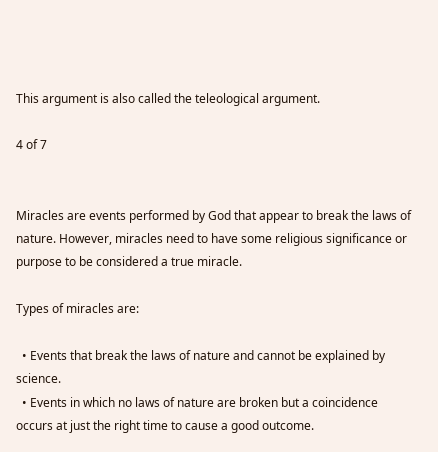This argument is also called the teleological argument.

4 of 7


Miracles are events performed by God that appear to break the laws of nature. However, miracles need to have some religious significance or purpose to be considered a true miracle.

Types of miracles are:

  • Events that break the laws of nature and cannot be explained by science.
  • Events in which no laws of nature are broken but a coincidence occurs at just the right time to cause a good outcome.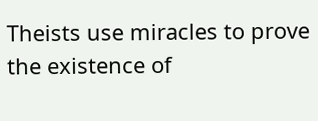Theists use miracles to prove the existence of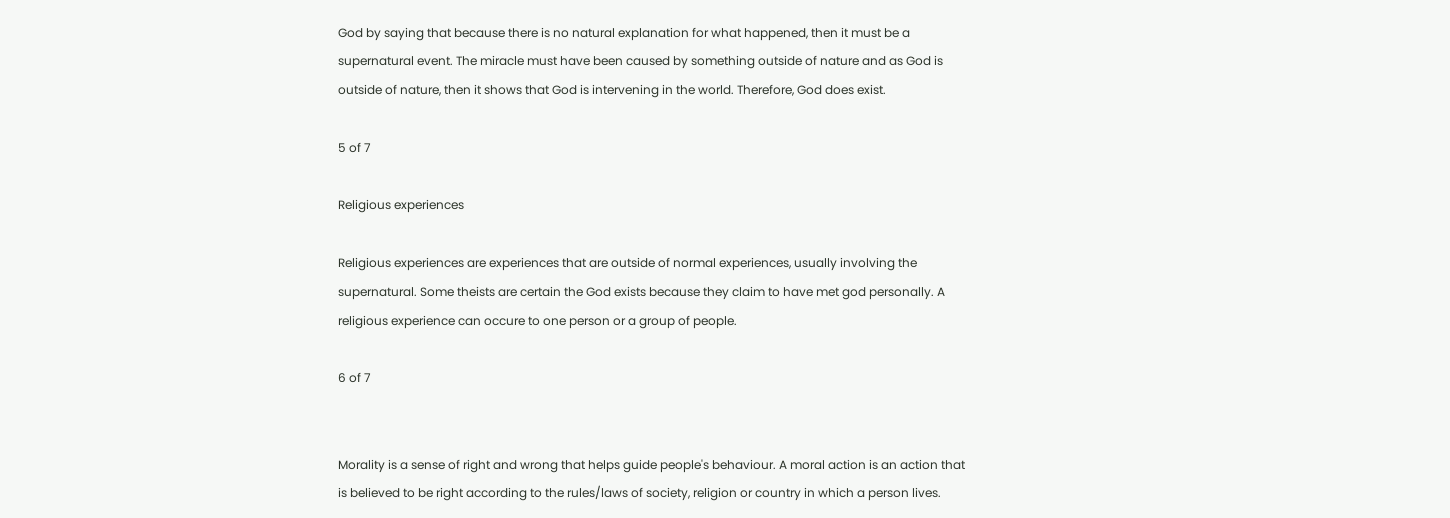God by saying that because there is no natural explanation for what happened, then it must be a supernatural event. The miracle must have been caused by something outside of nature and as God is outside of nature, then it shows that God is intervening in the world. Therefore, God does exist.

5 of 7

Religious experiences

Religious experiences are experiences that are outside of normal experiences, usually involving the supernatural. Some theists are certain the God exists because they claim to have met god personally. A religious experience can occure to one person or a group of people.

6 of 7


Morality is a sense of right and wrong that helps guide people's behaviour. A moral action is an action that is believed to be right according to the rules/laws of society, religion or country in which a person lives.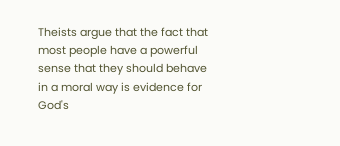Theists argue that the fact that most people have a powerful sense that they should behave in a moral way is evidence for God's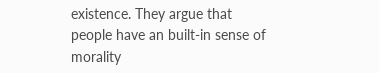existence. They argue that people have an built-in sense of morality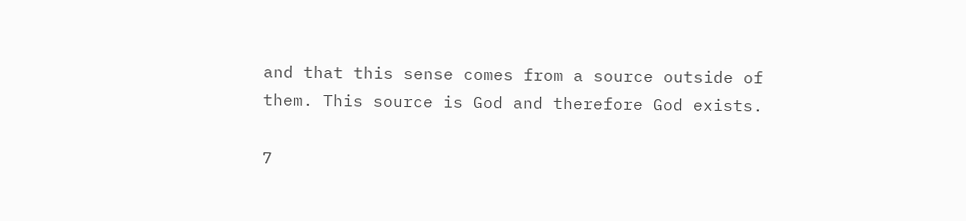and that this sense comes from a source outside of them. This source is God and therefore God exists.

7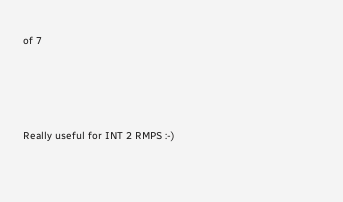of 7




Really useful for INT 2 RMPS :-)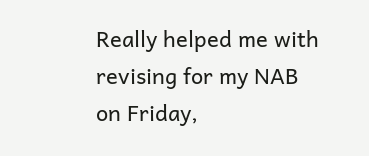Really helped me with revising for my NAB on Friday,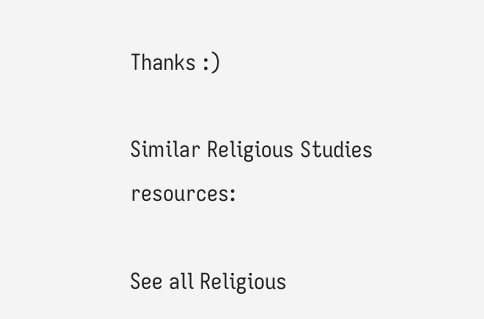Thanks :)

Similar Religious Studies resources:

See all Religious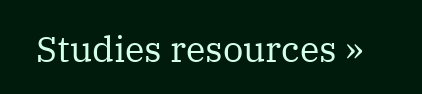Studies resources »